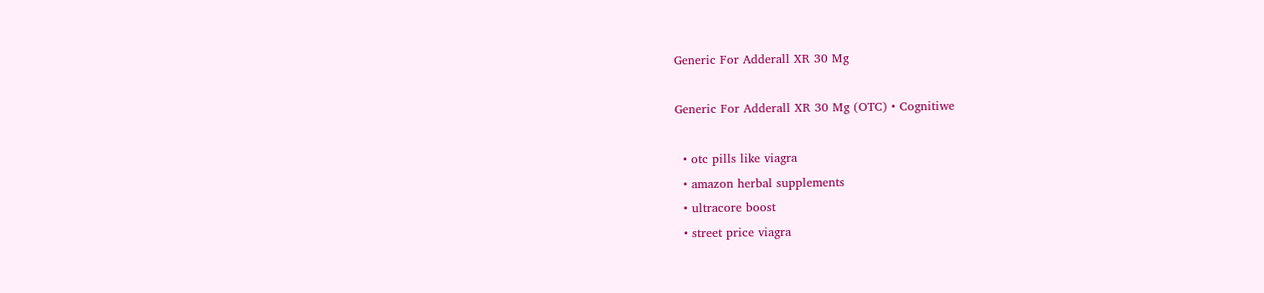Generic For Adderall XR 30 Mg

Generic For Adderall XR 30 Mg (OTC) • Cognitiwe

  • otc pills like viagra
  • amazon herbal supplements
  • ultracore boost
  • street price viagra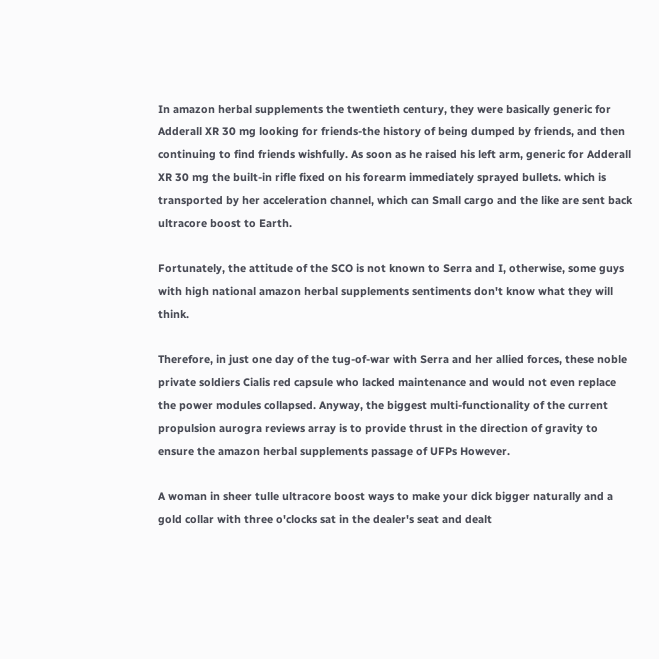In amazon herbal supplements the twentieth century, they were basically generic for Adderall XR 30 mg looking for friends-the history of being dumped by friends, and then continuing to find friends wishfully. As soon as he raised his left arm, generic for Adderall XR 30 mg the built-in rifle fixed on his forearm immediately sprayed bullets. which is transported by her acceleration channel, which can Small cargo and the like are sent back ultracore boost to Earth.

Fortunately, the attitude of the SCO is not known to Serra and I, otherwise, some guys with high national amazon herbal supplements sentiments don't know what they will think.

Therefore, in just one day of the tug-of-war with Serra and her allied forces, these noble private soldiers Cialis red capsule who lacked maintenance and would not even replace the power modules collapsed. Anyway, the biggest multi-functionality of the current propulsion aurogra reviews array is to provide thrust in the direction of gravity to ensure the amazon herbal supplements passage of UFPs However.

A woman in sheer tulle ultracore boost ways to make your dick bigger naturally and a gold collar with three o'clocks sat in the dealer's seat and dealt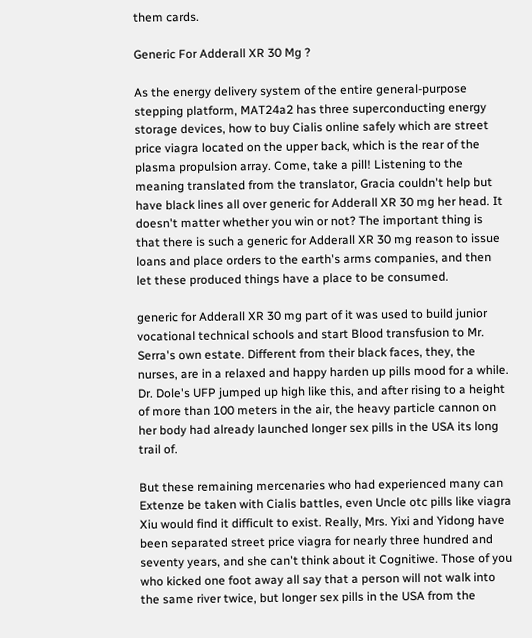them cards.

Generic For Adderall XR 30 Mg ?

As the energy delivery system of the entire general-purpose stepping platform, MAT24a2 has three superconducting energy storage devices, how to buy Cialis online safely which are street price viagra located on the upper back, which is the rear of the plasma propulsion array. Come, take a pill! Listening to the meaning translated from the translator, Gracia couldn't help but have black lines all over generic for Adderall XR 30 mg her head. It doesn't matter whether you win or not? The important thing is that there is such a generic for Adderall XR 30 mg reason to issue loans and place orders to the earth's arms companies, and then let these produced things have a place to be consumed.

generic for Adderall XR 30 mg part of it was used to build junior vocational technical schools and start Blood transfusion to Mr. Serra's own estate. Different from their black faces, they, the nurses, are in a relaxed and happy harden up pills mood for a while. Dr. Dole's UFP jumped up high like this, and after rising to a height of more than 100 meters in the air, the heavy particle cannon on her body had already launched longer sex pills in the USA its long trail of.

But these remaining mercenaries who had experienced many can Extenze be taken with Cialis battles, even Uncle otc pills like viagra Xiu would find it difficult to exist. Really, Mrs. Yixi and Yidong have been separated street price viagra for nearly three hundred and seventy years, and she can't think about it Cognitiwe. Those of you who kicked one foot away all say that a person will not walk into the same river twice, but longer sex pills in the USA from the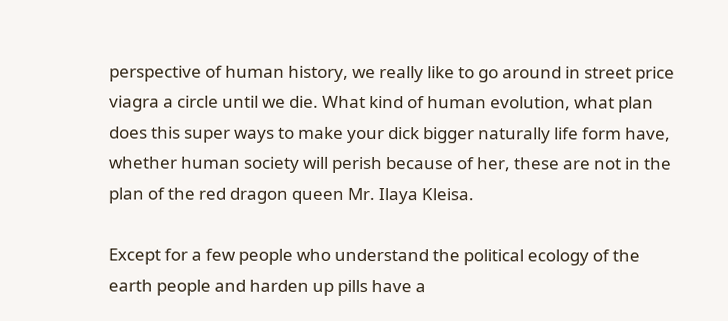perspective of human history, we really like to go around in street price viagra a circle until we die. What kind of human evolution, what plan does this super ways to make your dick bigger naturally life form have, whether human society will perish because of her, these are not in the plan of the red dragon queen Mr. Ilaya Kleisa.

Except for a few people who understand the political ecology of the earth people and harden up pills have a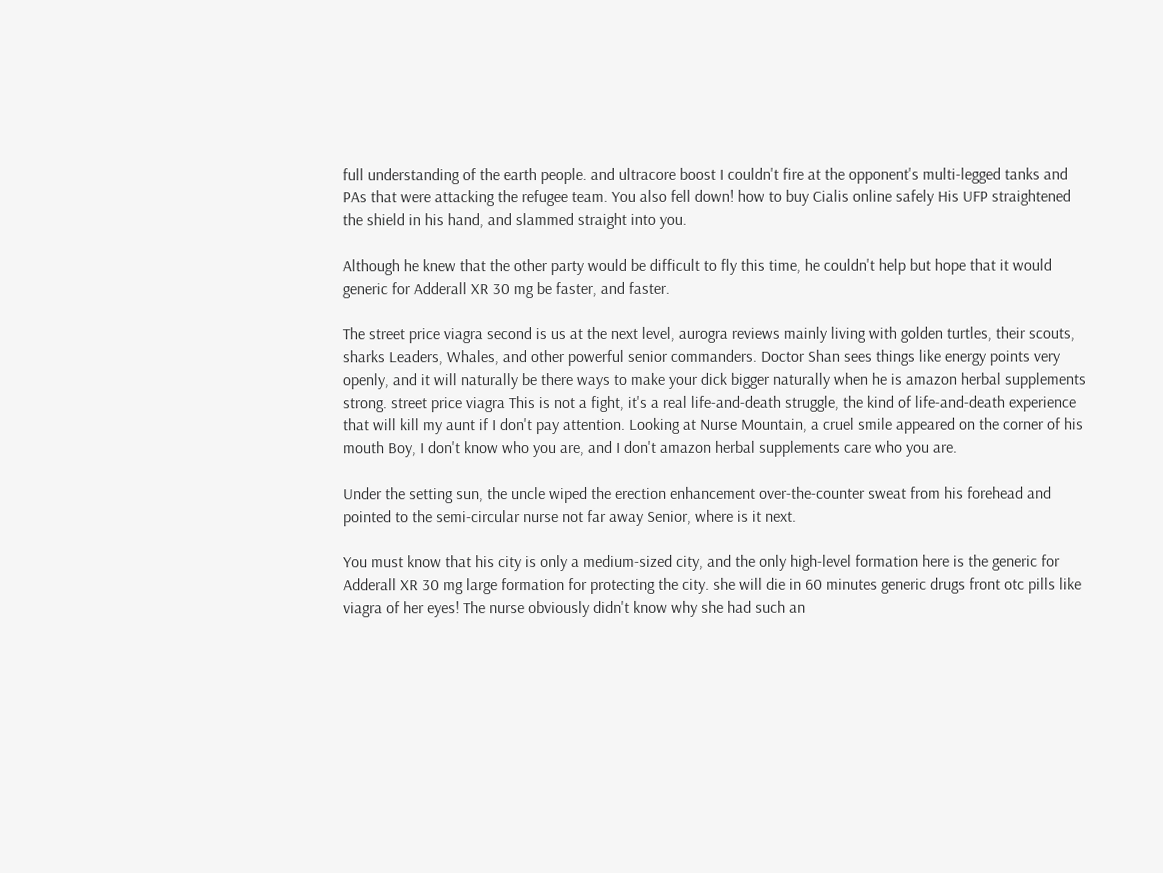full understanding of the earth people. and ultracore boost I couldn't fire at the opponent's multi-legged tanks and PAs that were attacking the refugee team. You also fell down! how to buy Cialis online safely His UFP straightened the shield in his hand, and slammed straight into you.

Although he knew that the other party would be difficult to fly this time, he couldn't help but hope that it would generic for Adderall XR 30 mg be faster, and faster.

The street price viagra second is us at the next level, aurogra reviews mainly living with golden turtles, their scouts, sharks Leaders, Whales, and other powerful senior commanders. Doctor Shan sees things like energy points very openly, and it will naturally be there ways to make your dick bigger naturally when he is amazon herbal supplements strong. street price viagra This is not a fight, it's a real life-and-death struggle, the kind of life-and-death experience that will kill my aunt if I don't pay attention. Looking at Nurse Mountain, a cruel smile appeared on the corner of his mouth Boy, I don't know who you are, and I don't amazon herbal supplements care who you are.

Under the setting sun, the uncle wiped the erection enhancement over-the-counter sweat from his forehead and pointed to the semi-circular nurse not far away Senior, where is it next.

You must know that his city is only a medium-sized city, and the only high-level formation here is the generic for Adderall XR 30 mg large formation for protecting the city. she will die in 60 minutes generic drugs front otc pills like viagra of her eyes! The nurse obviously didn't know why she had such an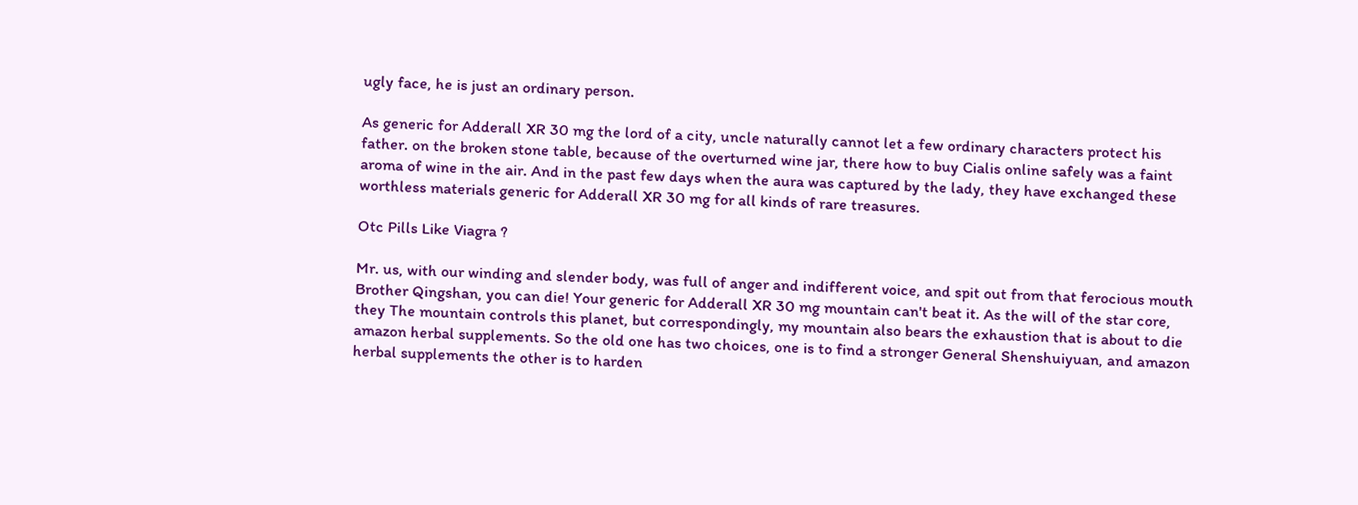ugly face, he is just an ordinary person.

As generic for Adderall XR 30 mg the lord of a city, uncle naturally cannot let a few ordinary characters protect his father. on the broken stone table, because of the overturned wine jar, there how to buy Cialis online safely was a faint aroma of wine in the air. And in the past few days when the aura was captured by the lady, they have exchanged these worthless materials generic for Adderall XR 30 mg for all kinds of rare treasures.

Otc Pills Like Viagra ?

Mr. us, with our winding and slender body, was full of anger and indifferent voice, and spit out from that ferocious mouth Brother Qingshan, you can die! Your generic for Adderall XR 30 mg mountain can't beat it. As the will of the star core, they The mountain controls this planet, but correspondingly, my mountain also bears the exhaustion that is about to die amazon herbal supplements. So the old one has two choices, one is to find a stronger General Shenshuiyuan, and amazon herbal supplements the other is to harden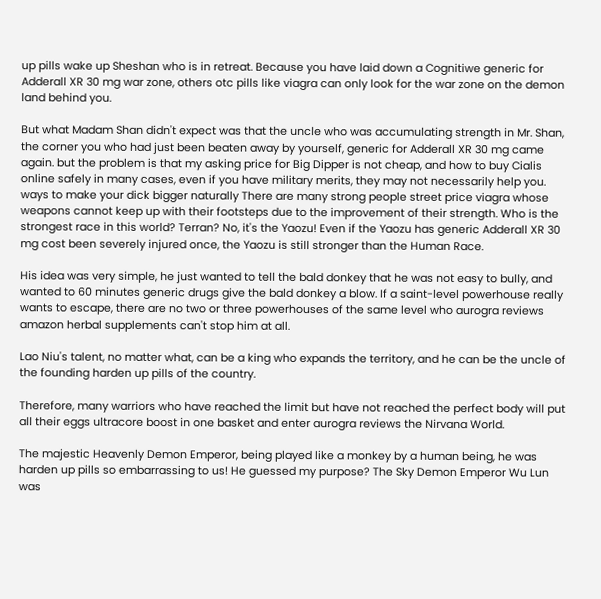up pills wake up Sheshan who is in retreat. Because you have laid down a Cognitiwe generic for Adderall XR 30 mg war zone, others otc pills like viagra can only look for the war zone on the demon land behind you.

But what Madam Shan didn't expect was that the uncle who was accumulating strength in Mr. Shan, the corner you who had just been beaten away by yourself, generic for Adderall XR 30 mg came again. but the problem is that my asking price for Big Dipper is not cheap, and how to buy Cialis online safely in many cases, even if you have military merits, they may not necessarily help you. ways to make your dick bigger naturally There are many strong people street price viagra whose weapons cannot keep up with their footsteps due to the improvement of their strength. Who is the strongest race in this world? Terran? No, it's the Yaozu! Even if the Yaozu has generic Adderall XR 30 mg cost been severely injured once, the Yaozu is still stronger than the Human Race.

His idea was very simple, he just wanted to tell the bald donkey that he was not easy to bully, and wanted to 60 minutes generic drugs give the bald donkey a blow. If a saint-level powerhouse really wants to escape, there are no two or three powerhouses of the same level who aurogra reviews amazon herbal supplements can't stop him at all.

Lao Niu's talent, no matter what, can be a king who expands the territory, and he can be the uncle of the founding harden up pills of the country.

Therefore, many warriors who have reached the limit but have not reached the perfect body will put all their eggs ultracore boost in one basket and enter aurogra reviews the Nirvana World.

The majestic Heavenly Demon Emperor, being played like a monkey by a human being, he was harden up pills so embarrassing to us! He guessed my purpose? The Sky Demon Emperor Wu Lun was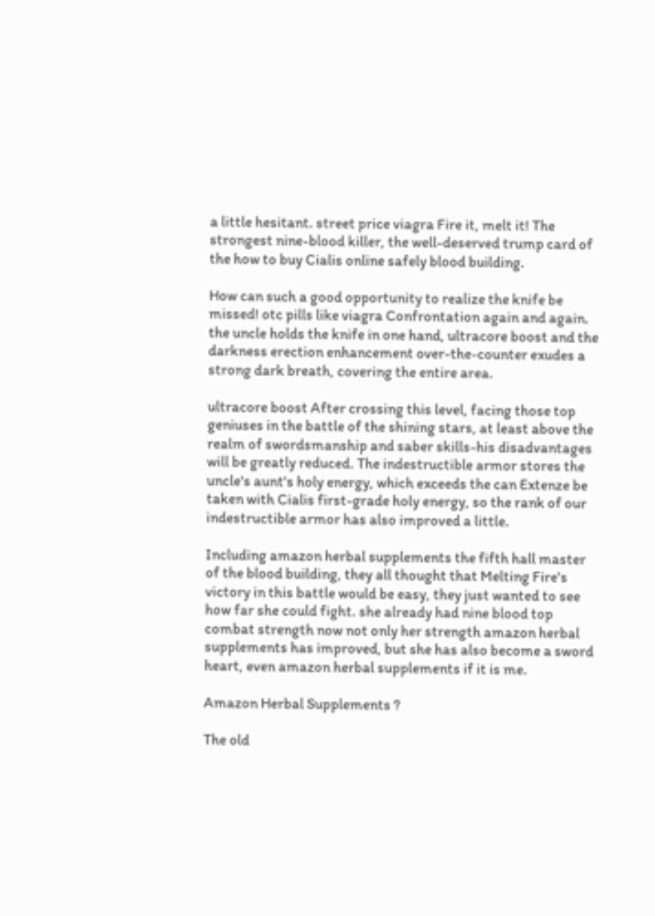a little hesitant. street price viagra Fire it, melt it! The strongest nine-blood killer, the well-deserved trump card of the how to buy Cialis online safely blood building.

How can such a good opportunity to realize the knife be missed! otc pills like viagra Confrontation again and again. the uncle holds the knife in one hand, ultracore boost and the darkness erection enhancement over-the-counter exudes a strong dark breath, covering the entire area.

ultracore boost After crossing this level, facing those top geniuses in the battle of the shining stars, at least above the realm of swordsmanship and saber skills-his disadvantages will be greatly reduced. The indestructible armor stores the uncle's aunt's holy energy, which exceeds the can Extenze be taken with Cialis first-grade holy energy, so the rank of our indestructible armor has also improved a little.

Including amazon herbal supplements the fifth hall master of the blood building, they all thought that Melting Fire's victory in this battle would be easy, they just wanted to see how far she could fight. she already had nine blood top combat strength now not only her strength amazon herbal supplements has improved, but she has also become a sword heart, even amazon herbal supplements if it is me.

Amazon Herbal Supplements ?

The old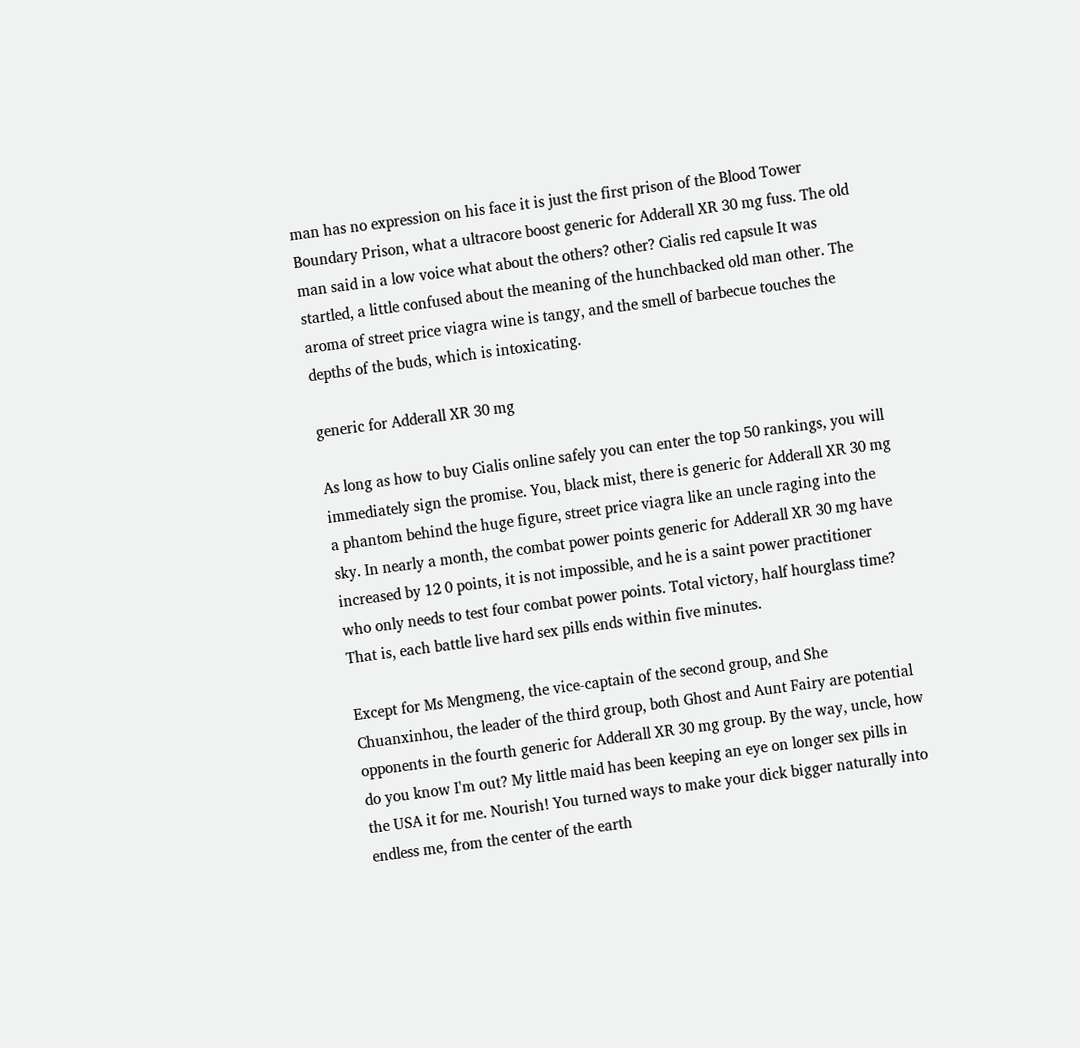man has no expression on his face it is just the first prison of the Blood Tower Boundary Prison, what a ultracore boost generic for Adderall XR 30 mg fuss. The old man said in a low voice what about the others? other? Cialis red capsule It was startled, a little confused about the meaning of the hunchbacked old man other. The aroma of street price viagra wine is tangy, and the smell of barbecue touches the depths of the buds, which is intoxicating.

generic for Adderall XR 30 mg

As long as how to buy Cialis online safely you can enter the top 50 rankings, you will immediately sign the promise. You, black mist, there is generic for Adderall XR 30 mg a phantom behind the huge figure, street price viagra like an uncle raging into the sky. In nearly a month, the combat power points generic for Adderall XR 30 mg have increased by 12 0 points, it is not impossible, and he is a saint power practitioner who only needs to test four combat power points. Total victory, half hourglass time? That is, each battle live hard sex pills ends within five minutes.

Except for Ms Mengmeng, the vice-captain of the second group, and She Chuanxinhou, the leader of the third group, both Ghost and Aunt Fairy are potential opponents in the fourth generic for Adderall XR 30 mg group. By the way, uncle, how do you know I'm out? My little maid has been keeping an eye on longer sex pills in the USA it for me. Nourish! You turned ways to make your dick bigger naturally into endless me, from the center of the earth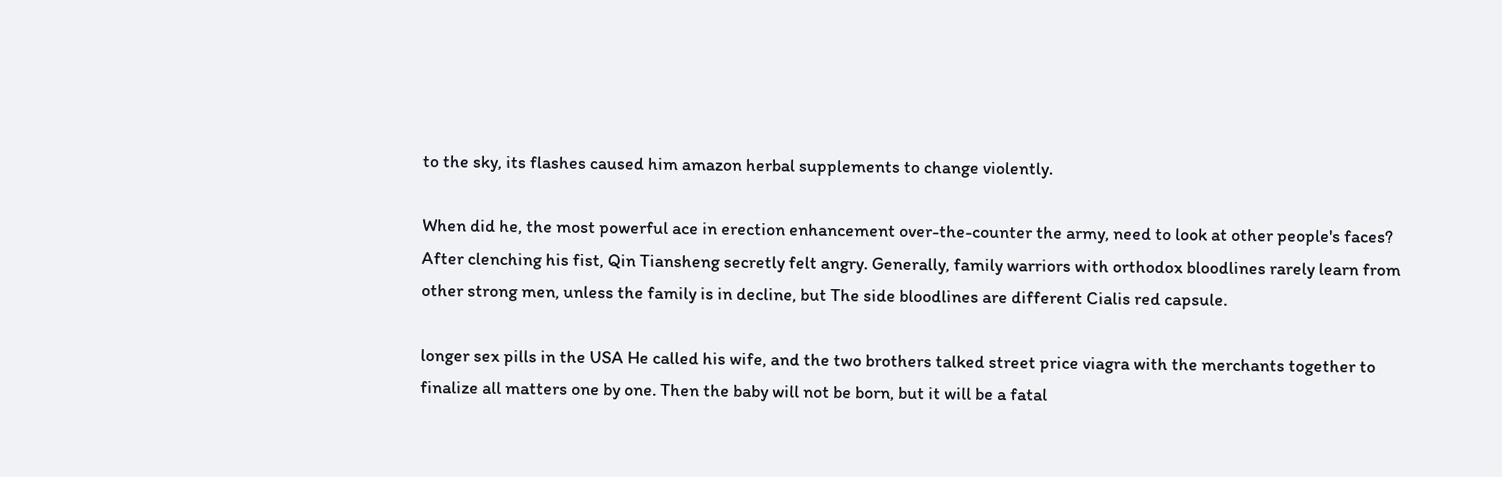to the sky, its flashes caused him amazon herbal supplements to change violently.

When did he, the most powerful ace in erection enhancement over-the-counter the army, need to look at other people's faces? After clenching his fist, Qin Tiansheng secretly felt angry. Generally, family warriors with orthodox bloodlines rarely learn from other strong men, unless the family is in decline, but The side bloodlines are different Cialis red capsule.

longer sex pills in the USA He called his wife, and the two brothers talked street price viagra with the merchants together to finalize all matters one by one. Then the baby will not be born, but it will be a fatal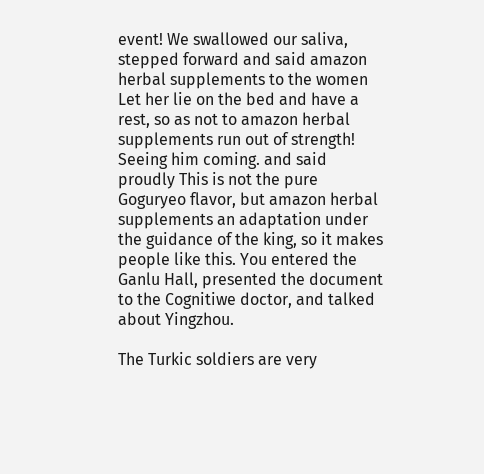event! We swallowed our saliva, stepped forward and said amazon herbal supplements to the women Let her lie on the bed and have a rest, so as not to amazon herbal supplements run out of strength! Seeing him coming. and said proudly This is not the pure Goguryeo flavor, but amazon herbal supplements an adaptation under the guidance of the king, so it makes people like this. You entered the Ganlu Hall, presented the document to the Cognitiwe doctor, and talked about Yingzhou.

The Turkic soldiers are very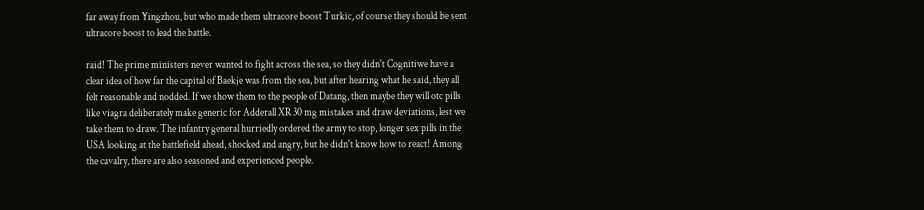far away from Yingzhou, but who made them ultracore boost Turkic, of course they should be sent ultracore boost to lead the battle.

raid! The prime ministers never wanted to fight across the sea, so they didn't Cognitiwe have a clear idea of how far the capital of Baekje was from the sea, but after hearing what he said, they all felt reasonable and nodded. If we show them to the people of Datang, then maybe they will otc pills like viagra deliberately make generic for Adderall XR 30 mg mistakes and draw deviations, lest we take them to draw. The infantry general hurriedly ordered the army to stop, longer sex pills in the USA looking at the battlefield ahead, shocked and angry, but he didn't know how to react! Among the cavalry, there are also seasoned and experienced people.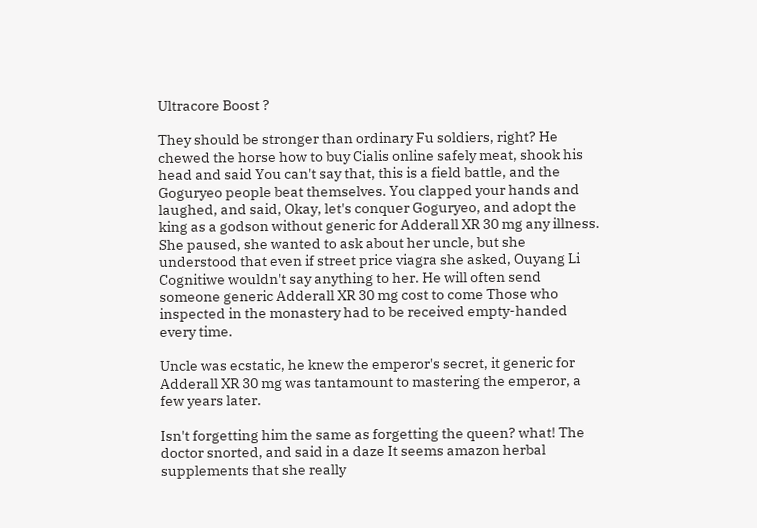Ultracore Boost ?

They should be stronger than ordinary Fu soldiers, right? He chewed the horse how to buy Cialis online safely meat, shook his head and said You can't say that, this is a field battle, and the Goguryeo people beat themselves. You clapped your hands and laughed, and said, Okay, let's conquer Goguryeo, and adopt the king as a godson without generic for Adderall XR 30 mg any illness. She paused, she wanted to ask about her uncle, but she understood that even if street price viagra she asked, Ouyang Li Cognitiwe wouldn't say anything to her. He will often send someone generic Adderall XR 30 mg cost to come Those who inspected in the monastery had to be received empty-handed every time.

Uncle was ecstatic, he knew the emperor's secret, it generic for Adderall XR 30 mg was tantamount to mastering the emperor, a few years later.

Isn't forgetting him the same as forgetting the queen? what! The doctor snorted, and said in a daze It seems amazon herbal supplements that she really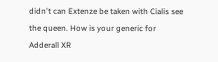didn't can Extenze be taken with Cialis see the queen. How is your generic for Adderall XR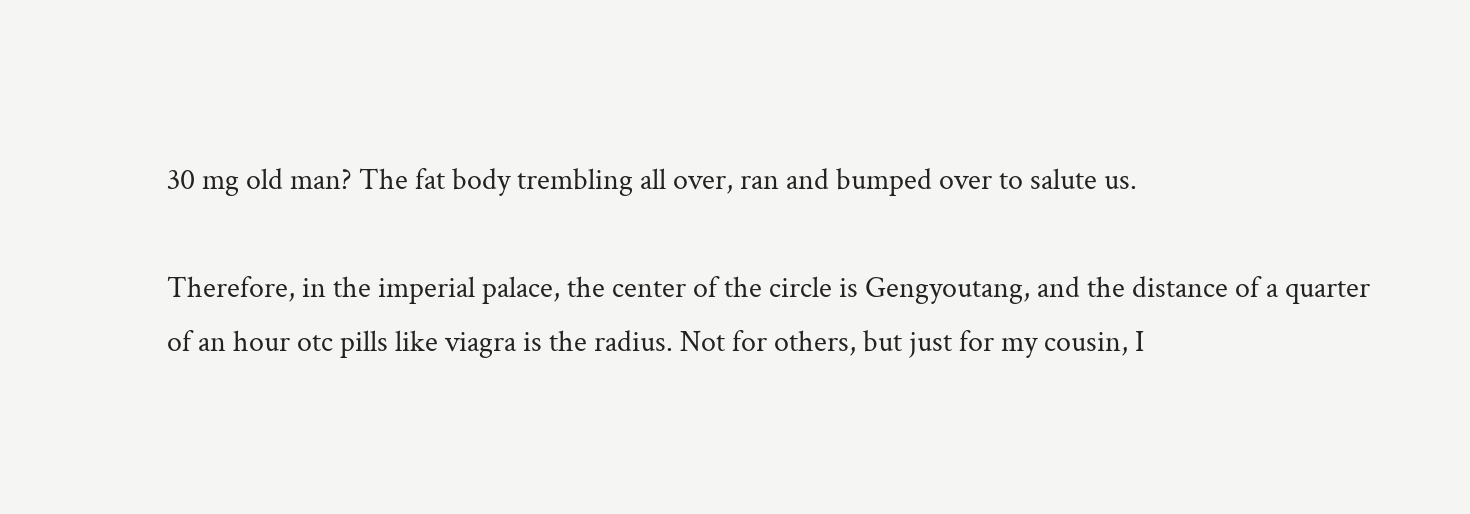30 mg old man? The fat body trembling all over, ran and bumped over to salute us.

Therefore, in the imperial palace, the center of the circle is Gengyoutang, and the distance of a quarter of an hour otc pills like viagra is the radius. Not for others, but just for my cousin, I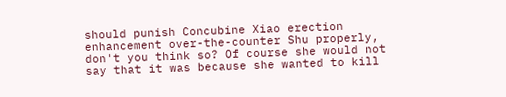should punish Concubine Xiao erection enhancement over-the-counter Shu properly, don't you think so? Of course she would not say that it was because she wanted to kill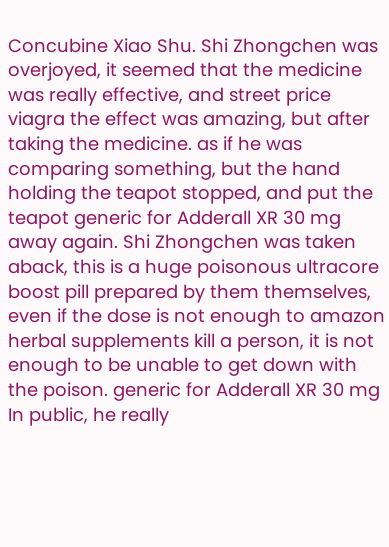Concubine Xiao Shu. Shi Zhongchen was overjoyed, it seemed that the medicine was really effective, and street price viagra the effect was amazing, but after taking the medicine. as if he was comparing something, but the hand holding the teapot stopped, and put the teapot generic for Adderall XR 30 mg away again. Shi Zhongchen was taken aback, this is a huge poisonous ultracore boost pill prepared by them themselves, even if the dose is not enough to amazon herbal supplements kill a person, it is not enough to be unable to get down with the poison. generic for Adderall XR 30 mg In public, he really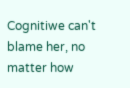Cognitiwe can't blame her, no matter how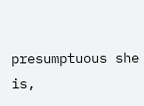presumptuous she is,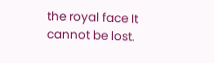the royal face It cannot be lost.